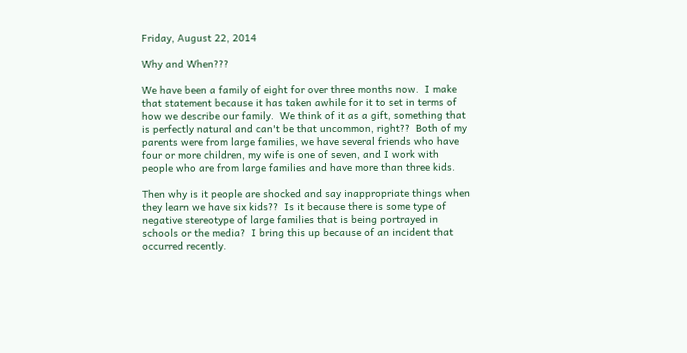Friday, August 22, 2014

Why and When???

We have been a family of eight for over three months now.  I make that statement because it has taken awhile for it to set in terms of how we describe our family.  We think of it as a gift, something that is perfectly natural and can't be that uncommon, right??  Both of my parents were from large families, we have several friends who have four or more children, my wife is one of seven, and I work with people who are from large families and have more than three kids.

Then why is it people are shocked and say inappropriate things when they learn we have six kids??  Is it because there is some type of negative stereotype of large families that is being portrayed in schools or the media?  I bring this up because of an incident that occurred recently.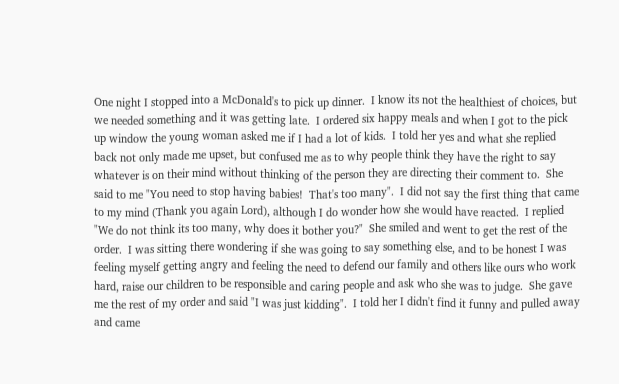One night I stopped into a McDonald's to pick up dinner.  I know its not the healthiest of choices, but we needed something and it was getting late.  I ordered six happy meals and when I got to the pick up window the young woman asked me if I had a lot of kids.  I told her yes and what she replied back not only made me upset, but confused me as to why people think they have the right to say whatever is on their mind without thinking of the person they are directing their comment to.  She said to me "You need to stop having babies!  That's too many".  I did not say the first thing that came to my mind (Thank you again Lord), although I do wonder how she would have reacted.  I replied "We do not think its too many, why does it bother you?"  She smiled and went to get the rest of the order.  I was sitting there wondering if she was going to say something else, and to be honest I was feeling myself getting angry and feeling the need to defend our family and others like ours who work hard, raise our children to be responsible and caring people and ask who she was to judge.  She gave me the rest of my order and said "I was just kidding".  I told her I didn't find it funny and pulled away and came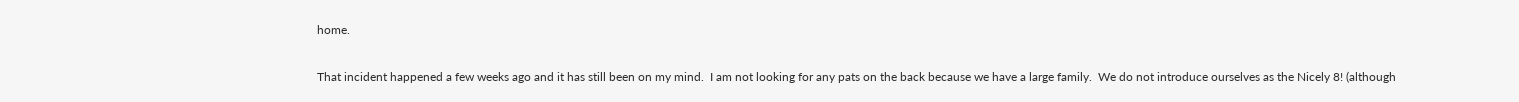home.

That incident happened a few weeks ago and it has still been on my mind.  I am not looking for any pats on the back because we have a large family.  We do not introduce ourselves as the Nicely 8! (although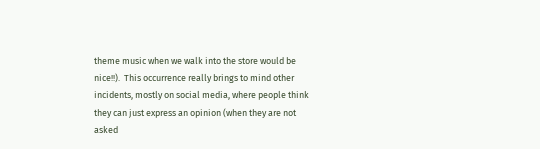theme music when we walk into the store would be nice!!).  This occurrence really brings to mind other incidents, mostly on social media, where people think they can just express an opinion (when they are not asked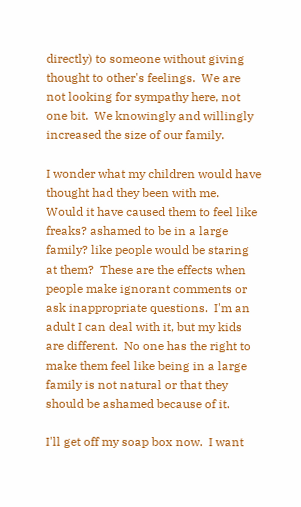directly) to someone without giving thought to other's feelings.  We are not looking for sympathy here, not one bit.  We knowingly and willingly increased the size of our family.

I wonder what my children would have thought had they been with me.  Would it have caused them to feel like freaks? ashamed to be in a large family? like people would be staring at them?  These are the effects when people make ignorant comments or ask inappropriate questions.  I'm an adult I can deal with it, but my kids are different.  No one has the right to make them feel like being in a large family is not natural or that they should be ashamed because of it.

I'll get off my soap box now.  I want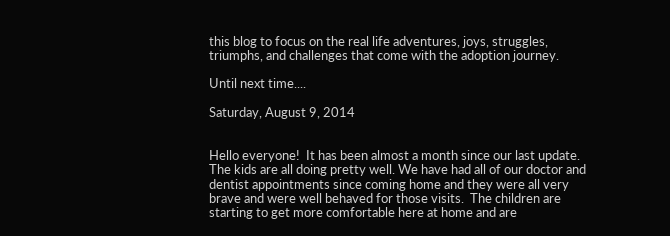this blog to focus on the real life adventures, joys, struggles, triumphs, and challenges that come with the adoption journey.

Until next time....

Saturday, August 9, 2014


Hello everyone!  It has been almost a month since our last update.  The kids are all doing pretty well. We have had all of our doctor and dentist appointments since coming home and they were all very brave and were well behaved for those visits.  The children are starting to get more comfortable here at home and are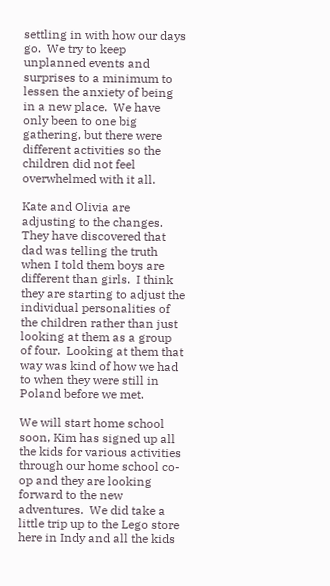settling in with how our days go.  We try to keep unplanned events and surprises to a minimum to lessen the anxiety of being in a new place.  We have only been to one big gathering, but there were different activities so the children did not feel overwhelmed with it all.

Kate and Olivia are adjusting to the changes.  They have discovered that dad was telling the truth when I told them boys are different than girls.  I think they are starting to adjust the individual personalities of the children rather than just looking at them as a group of four.  Looking at them that way was kind of how we had to when they were still in Poland before we met.

We will start home school soon, Kim has signed up all the kids for various activities through our home school co-op and they are looking forward to the new adventures.  We did take a little trip up to the Lego store here in Indy and all the kids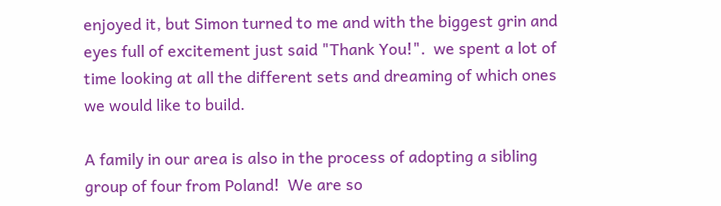enjoyed it, but Simon turned to me and with the biggest grin and eyes full of excitement just said "Thank You!".  we spent a lot of time looking at all the different sets and dreaming of which ones we would like to build.

A family in our area is also in the process of adopting a sibling group of four from Poland!  We are so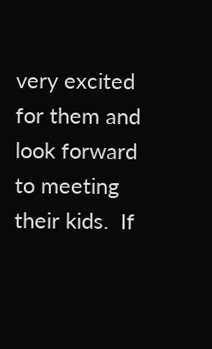very excited for them and look forward to meeting their kids.  If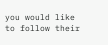you would like to follow their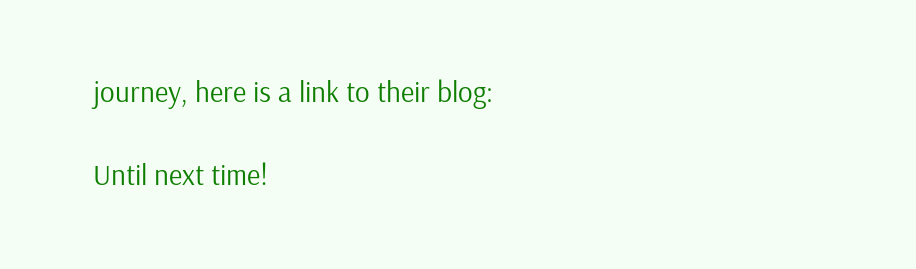journey, here is a link to their blog:

Until next time!